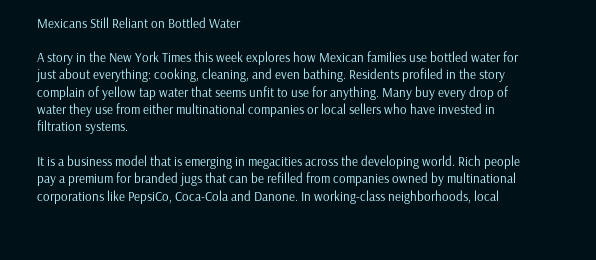Mexicans Still Reliant on Bottled Water

A story in the New York Times this week explores how Mexican families use bottled water for just about everything: cooking, cleaning, and even bathing. Residents profiled in the story complain of yellow tap water that seems unfit to use for anything. Many buy every drop of water they use from either multinational companies or local sellers who have invested in filtration systems.

It is a business model that is emerging in megacities across the developing world. Rich people pay a premium for branded jugs that can be refilled from companies owned by multinational corporations like PepsiCo, Coca-Cola and Danone. In working-class neighborhoods, local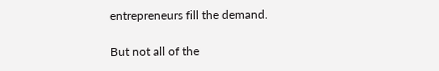entrepreneurs fill the demand.

But not all of the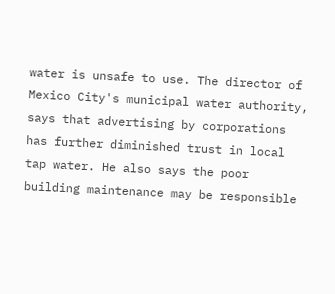water is unsafe to use. The director of Mexico City's municipal water authority, says that advertising by corporations has further diminished trust in local tap water. He also says the poor building maintenance may be responsible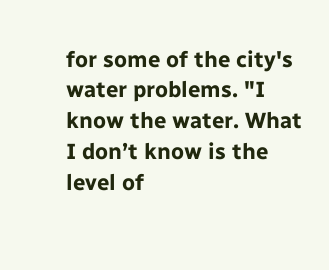for some of the city's water problems. "I know the water. What I don’t know is the level of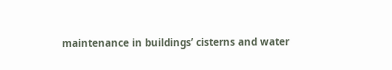maintenance in buildings’ cisterns and water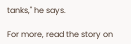tanks," he says.

For more, read the story on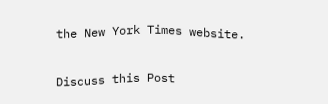the New York Times website.

Discuss this Post